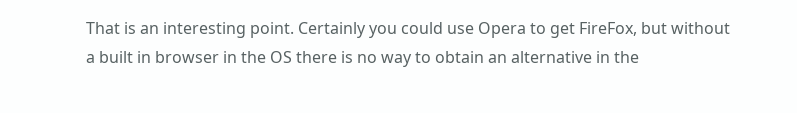That is an interesting point. Certainly you could use Opera to get FireFox, but without a built in browser in the OS there is no way to obtain an alternative in the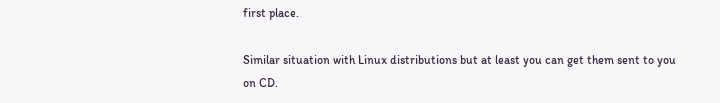first place.

Similar situation with Linux distributions but at least you can get them sent to you on CD.